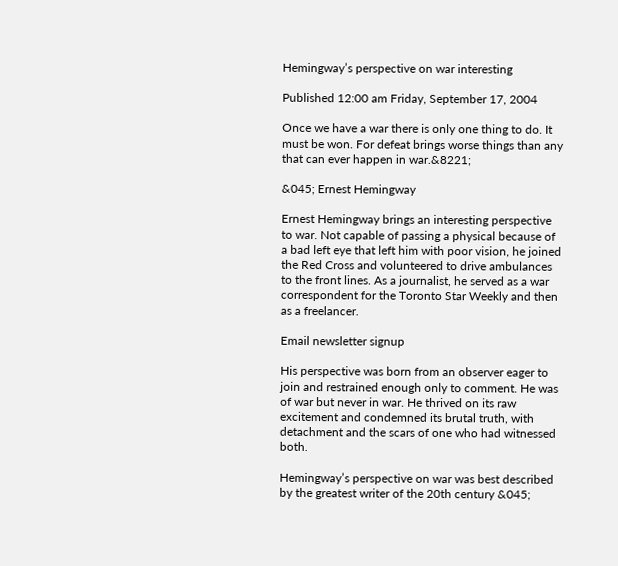Hemingway’s perspective on war interesting

Published 12:00 am Friday, September 17, 2004

Once we have a war there is only one thing to do. It must be won. For defeat brings worse things than any that can ever happen in war.&8221;

&045; Ernest Hemingway

Ernest Hemingway brings an interesting perspective to war. Not capable of passing a physical because of a bad left eye that left him with poor vision, he joined the Red Cross and volunteered to drive ambulances to the front lines. As a journalist, he served as a war correspondent for the Toronto Star Weekly and then as a freelancer.

Email newsletter signup

His perspective was born from an observer eager to join and restrained enough only to comment. He was of war but never in war. He thrived on its raw excitement and condemned its brutal truth, with detachment and the scars of one who had witnessed both.

Hemingway’s perspective on war was best described by the greatest writer of the 20th century &045;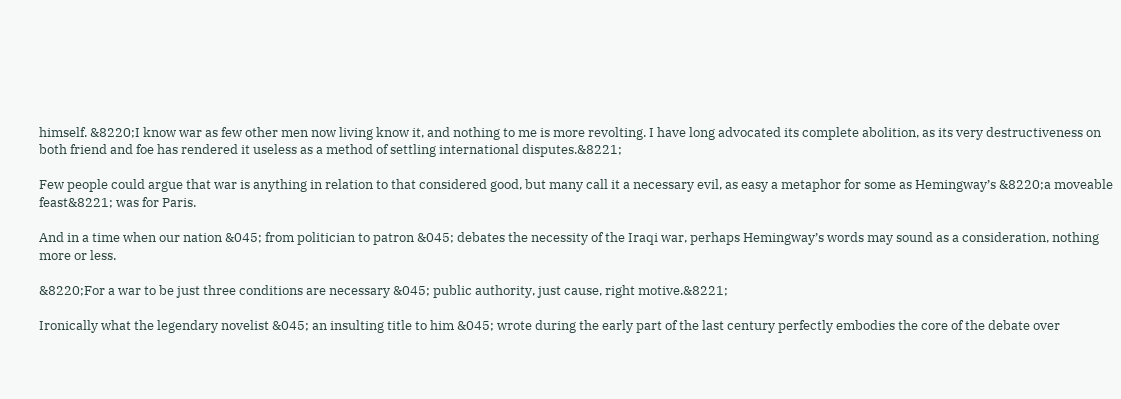himself. &8220;I know war as few other men now living know it, and nothing to me is more revolting. I have long advocated its complete abolition, as its very destructiveness on both friend and foe has rendered it useless as a method of settling international disputes.&8221;

Few people could argue that war is anything in relation to that considered good, but many call it a necessary evil, as easy a metaphor for some as Hemingway’s &8220;a moveable feast&8221; was for Paris.

And in a time when our nation &045; from politician to patron &045; debates the necessity of the Iraqi war, perhaps Hemingway’s words may sound as a consideration, nothing more or less.

&8220;For a war to be just three conditions are necessary &045; public authority, just cause, right motive.&8221;

Ironically what the legendary novelist &045; an insulting title to him &045; wrote during the early part of the last century perfectly embodies the core of the debate over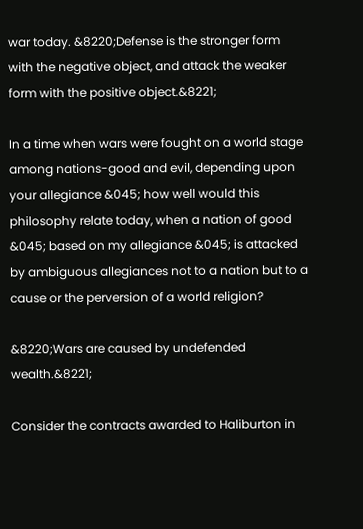war today. &8220;Defense is the stronger form with the negative object, and attack the weaker form with the positive object.&8221;

In a time when wars were fought on a world stage among nations-good and evil, depending upon your allegiance &045; how well would this philosophy relate today, when a nation of good &045; based on my allegiance &045; is attacked by ambiguous allegiances not to a nation but to a cause or the perversion of a world religion?

&8220;Wars are caused by undefended wealth.&8221;

Consider the contracts awarded to Haliburton in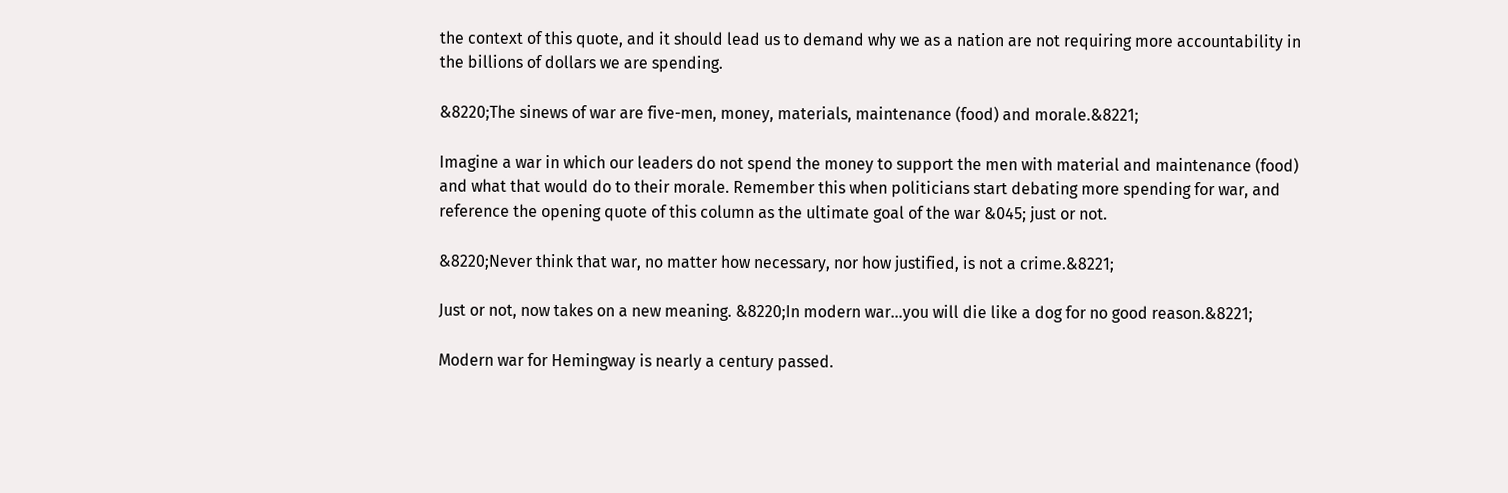the context of this quote, and it should lead us to demand why we as a nation are not requiring more accountability in the billions of dollars we are spending.

&8220;The sinews of war are five-men, money, materials, maintenance (food) and morale.&8221;

Imagine a war in which our leaders do not spend the money to support the men with material and maintenance (food) and what that would do to their morale. Remember this when politicians start debating more spending for war, and reference the opening quote of this column as the ultimate goal of the war &045; just or not.

&8220;Never think that war, no matter how necessary, nor how justified, is not a crime.&8221;

Just or not, now takes on a new meaning. &8220;In modern war…you will die like a dog for no good reason.&8221;

Modern war for Hemingway is nearly a century passed.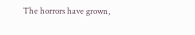The horrors have grown,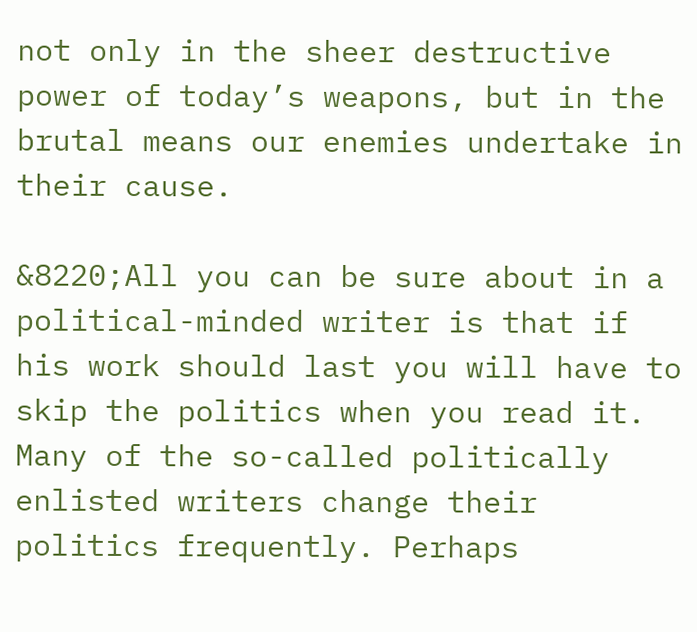not only in the sheer destructive power of today’s weapons, but in the brutal means our enemies undertake in their cause.

&8220;All you can be sure about in a political-minded writer is that if his work should last you will have to skip the politics when you read it. Many of the so-called politically enlisted writers change their politics frequently. Perhaps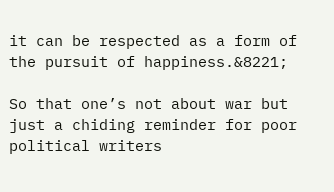it can be respected as a form of the pursuit of happiness.&8221;

So that one’s not about war but just a chiding reminder for poor political writers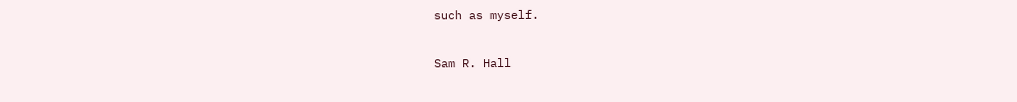such as myself.

Sam R. Hall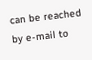can be reached by e-mail to